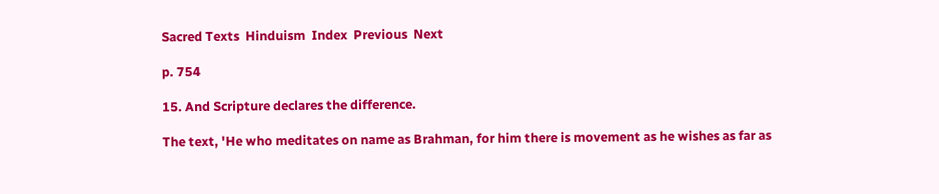Sacred Texts  Hinduism  Index  Previous  Next

p. 754

15. And Scripture declares the difference.

The text, 'He who meditates on name as Brahman, for him there is movement as he wishes as far as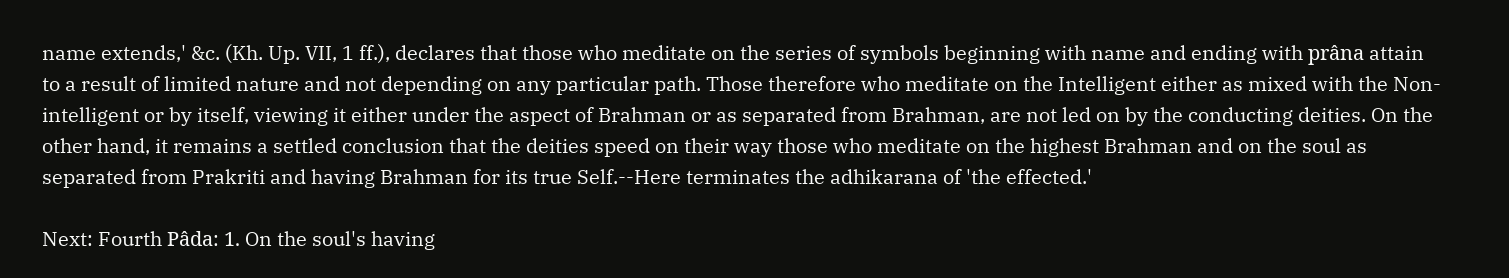name extends,' &c. (Kh. Up. VII, 1 ff.), declares that those who meditate on the series of symbols beginning with name and ending with prâna attain to a result of limited nature and not depending on any particular path. Those therefore who meditate on the Intelligent either as mixed with the Non-intelligent or by itself, viewing it either under the aspect of Brahman or as separated from Brahman, are not led on by the conducting deities. On the other hand, it remains a settled conclusion that the deities speed on their way those who meditate on the highest Brahman and on the soul as separated from Prakriti and having Brahman for its true Self.--Here terminates the adhikarana of 'the effected.'

Next: Fourth Pâda: 1. On the soul's having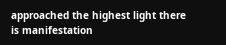approached the highest light there is manifestation